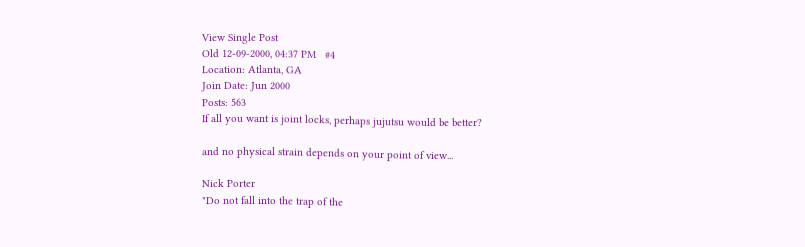View Single Post
Old 12-09-2000, 04:37 PM   #4
Location: Atlanta, GA
Join Date: Jun 2000
Posts: 563
If all you want is joint locks, perhaps jujutsu would be better?

and no physical strain depends on your point of view...

Nick Porter
"Do not fall into the trap of the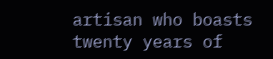artisan who boasts twenty years of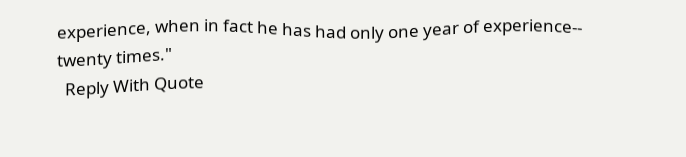experience, when in fact he has had only one year of experience-- twenty times."
  Reply With Quote